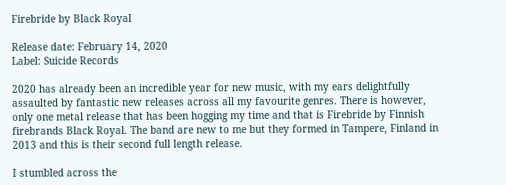Firebride by Black Royal

Release date: February 14, 2020
Label: Suicide Records

2020 has already been an incredible year for new music, with my ears delightfully assaulted by fantastic new releases across all my favourite genres. There is however, only one metal release that has been hogging my time and that is Firebride by Finnish firebrands Black Royal. The band are new to me but they formed in Tampere, Finland in 2013 and this is their second full length release.

I stumbled across the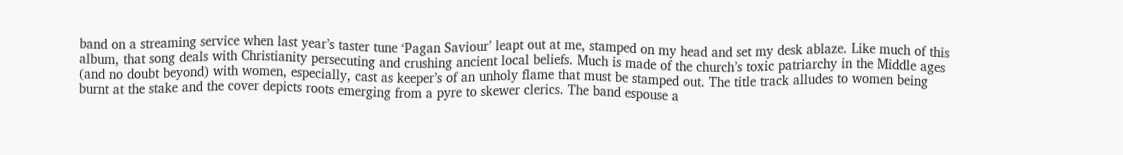band on a streaming service when last year’s taster tune ‘Pagan Saviour’ leapt out at me, stamped on my head and set my desk ablaze. Like much of this album, that song deals with Christianity persecuting and crushing ancient local beliefs. Much is made of the church’s toxic patriarchy in the Middle ages (and no doubt beyond) with women, especially, cast as keeper’s of an unholy flame that must be stamped out. The title track alludes to women being burnt at the stake and the cover depicts roots emerging from a pyre to skewer clerics. The band espouse a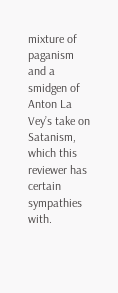mixture of paganism and a smidgen of Anton La Vey’s take on Satanism, which this reviewer has certain sympathies with.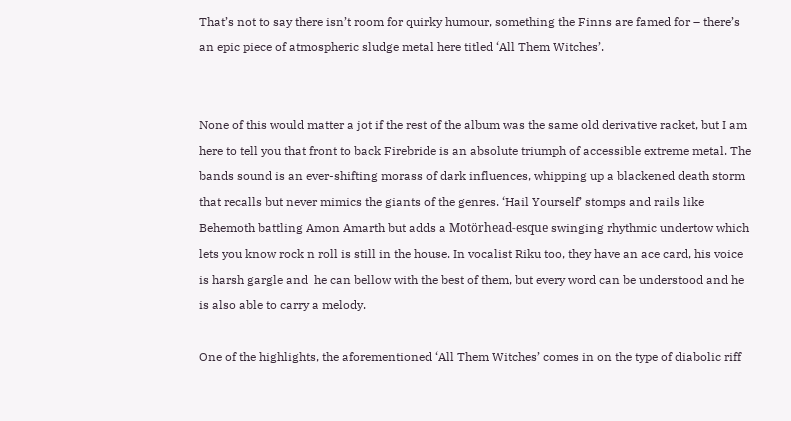That’s not to say there isn’t room for quirky humour, something the Finns are famed for – there’s an epic piece of atmospheric sludge metal here titled ‘All Them Witches’.


None of this would matter a jot if the rest of the album was the same old derivative racket, but I am here to tell you that front to back Firebride is an absolute triumph of accessible extreme metal. The bands sound is an ever-shifting morass of dark influences, whipping up a blackened death storm that recalls but never mimics the giants of the genres. ‘Hail Yourself’ stomps and rails like Behemoth battling Amon Amarth but adds a Motörhead-esque swinging rhythmic undertow which lets you know rock n roll is still in the house. In vocalist Riku too, they have an ace card, his voice is harsh gargle and  he can bellow with the best of them, but every word can be understood and he is also able to carry a melody.

One of the highlights, the aforementioned ‘All Them Witches’ comes in on the type of diabolic riff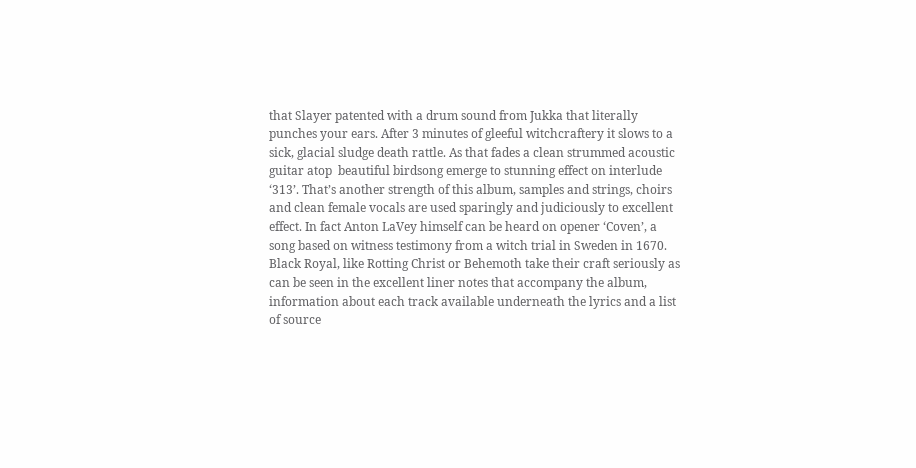that Slayer patented with a drum sound from Jukka that literally punches your ears. After 3 minutes of gleeful witchcraftery it slows to a sick, glacial sludge death rattle. As that fades a clean strummed acoustic guitar atop  beautiful birdsong emerge to stunning effect on interlude ‘313’. That’s another strength of this album, samples and strings, choirs and clean female vocals are used sparingly and judiciously to excellent effect. In fact Anton LaVey himself can be heard on opener ‘Coven’, a song based on witness testimony from a witch trial in Sweden in 1670. Black Royal, like Rotting Christ or Behemoth take their craft seriously as can be seen in the excellent liner notes that accompany the album, information about each track available underneath the lyrics and a list of source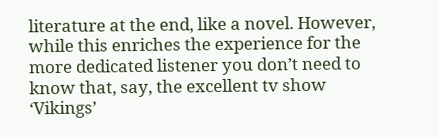literature at the end, like a novel. However, while this enriches the experience for the more dedicated listener you don’t need to know that, say, the excellent tv show ‘Vikings’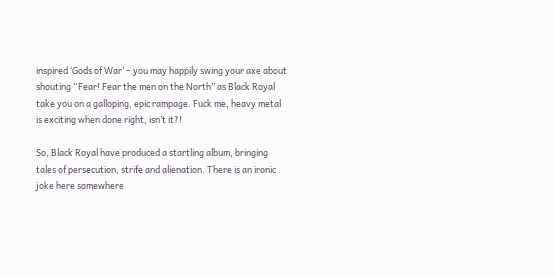inspired ‘Gods of War’ – you may happily swing your axe about shouting “Fear! Fear the men on the North” as Black Royal take you on a galloping, epic rampage. Fuck me, heavy metal is exciting when done right, isn’t it?!

So, Black Royal have produced a startling album, bringing tales of persecution, strife and alienation. There is an ironic joke here somewhere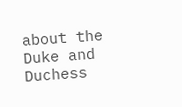about the Duke and Duchess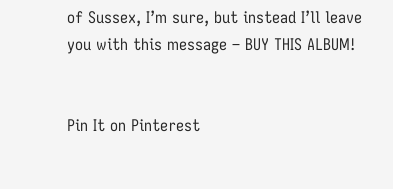of Sussex, I’m sure, but instead I’ll leave you with this message – BUY THIS ALBUM!


Pin It on Pinterest